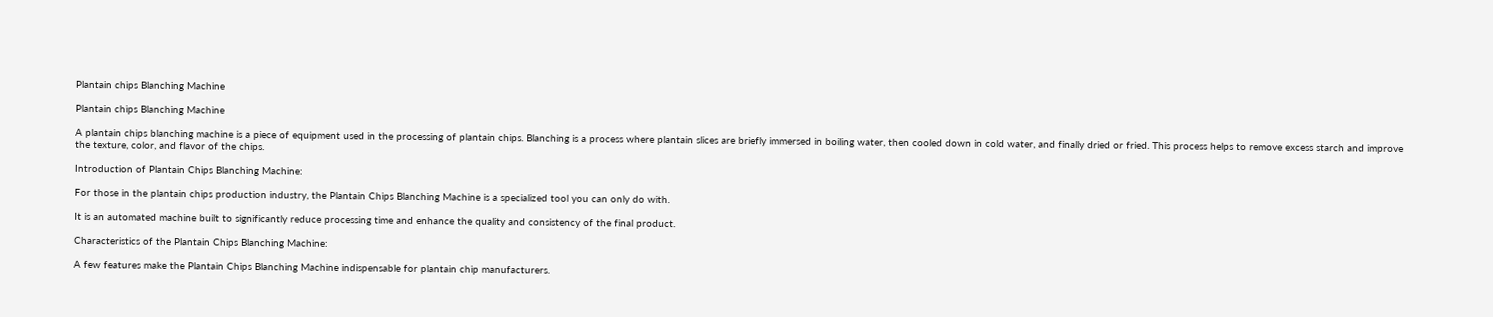Plantain chips Blanching Machine

Plantain chips Blanching Machine

A plantain chips blanching machine is a piece of equipment used in the processing of plantain chips. Blanching is a process where plantain slices are briefly immersed in boiling water, then cooled down in cold water, and finally dried or fried. This process helps to remove excess starch and improve the texture, color, and flavor of the chips.

Introduction of Plantain Chips Blanching Machine:

For those in the plantain chips production industry, the Plantain Chips Blanching Machine is a specialized tool you can only do with.

It is an automated machine built to significantly reduce processing time and enhance the quality and consistency of the final product.

Characteristics of the Plantain Chips Blanching Machine:

A few features make the Plantain Chips Blanching Machine indispensable for plantain chip manufacturers.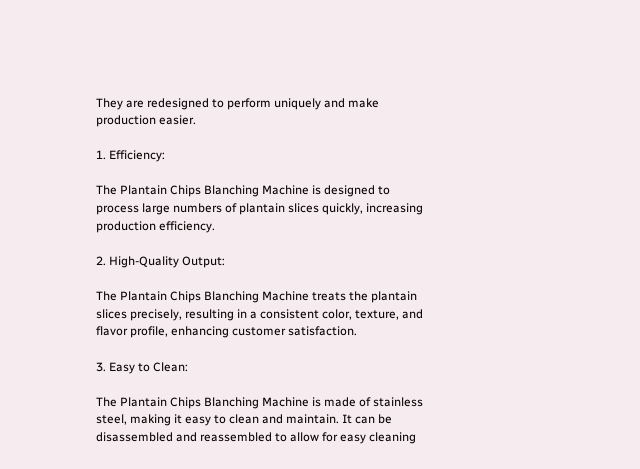They are redesigned to perform uniquely and make production easier.

1. Efficiency:

The Plantain Chips Blanching Machine is designed to process large numbers of plantain slices quickly, increasing production efficiency.

2. High-Quality Output:

The Plantain Chips Blanching Machine treats the plantain slices precisely, resulting in a consistent color, texture, and flavor profile, enhancing customer satisfaction.

3. Easy to Clean:

The Plantain Chips Blanching Machine is made of stainless steel, making it easy to clean and maintain. It can be disassembled and reassembled to allow for easy cleaning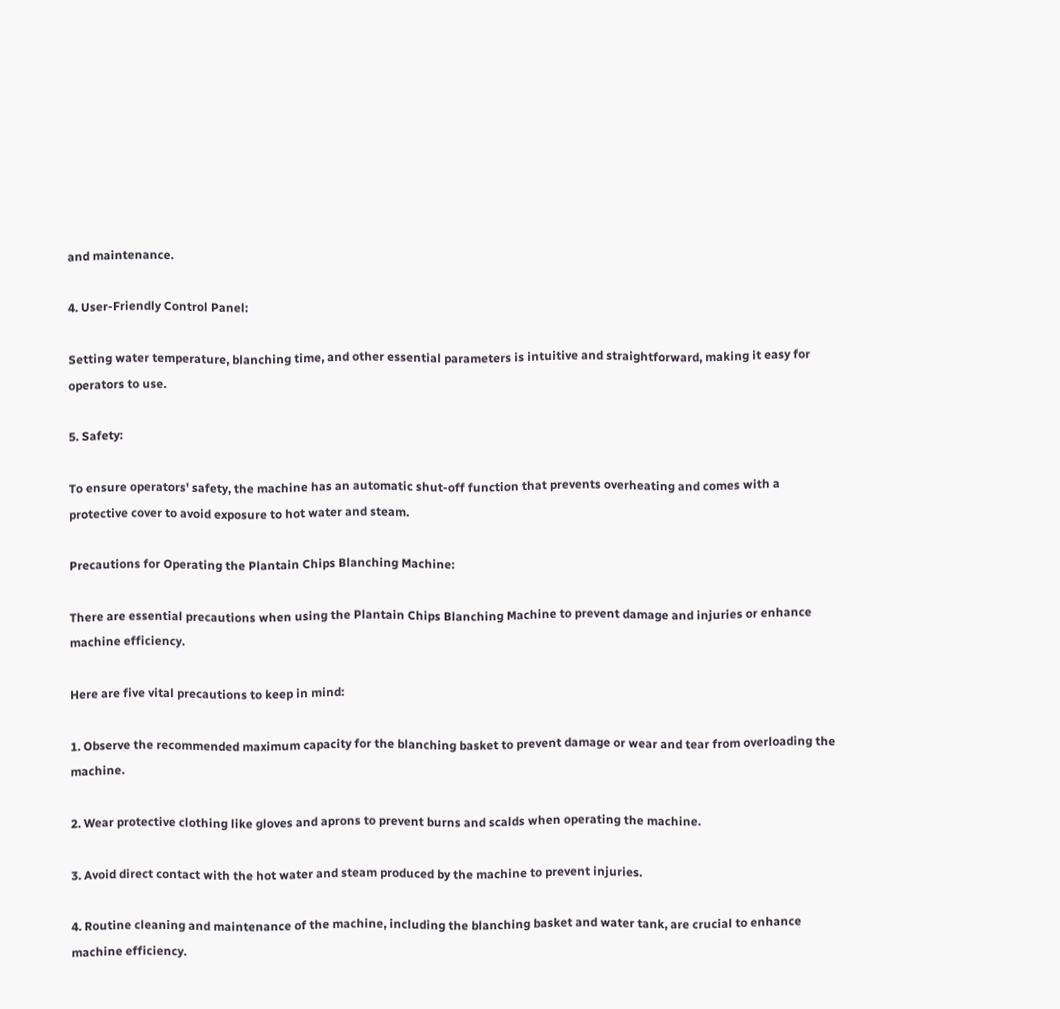and maintenance.

4. User-Friendly Control Panel:

Setting water temperature, blanching time, and other essential parameters is intuitive and straightforward, making it easy for operators to use.

5. Safety:

To ensure operators' safety, the machine has an automatic shut-off function that prevents overheating and comes with a protective cover to avoid exposure to hot water and steam.

Precautions for Operating the Plantain Chips Blanching Machine:

There are essential precautions when using the Plantain Chips Blanching Machine to prevent damage and injuries or enhance machine efficiency.

Here are five vital precautions to keep in mind:

1. Observe the recommended maximum capacity for the blanching basket to prevent damage or wear and tear from overloading the machine.

2. Wear protective clothing like gloves and aprons to prevent burns and scalds when operating the machine.

3. Avoid direct contact with the hot water and steam produced by the machine to prevent injuries.

4. Routine cleaning and maintenance of the machine, including the blanching basket and water tank, are crucial to enhance machine efficiency.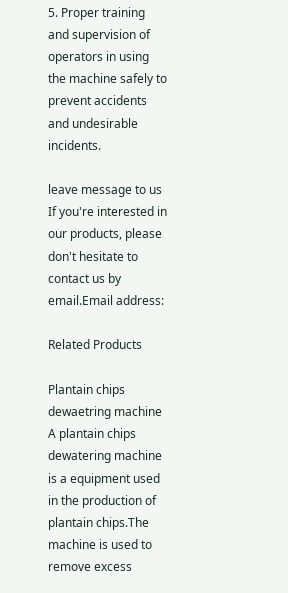5. Proper training and supervision of operators in using the machine safely to prevent accidents and undesirable incidents.

leave message to us
If you're interested in our products, please don't hesitate to contact us by email.Email address:

Related Products

Plantain chips dewaetring machine
A plantain chips dewatering machine is a equipment used in the production of plantain chips.The machine is used to remove excess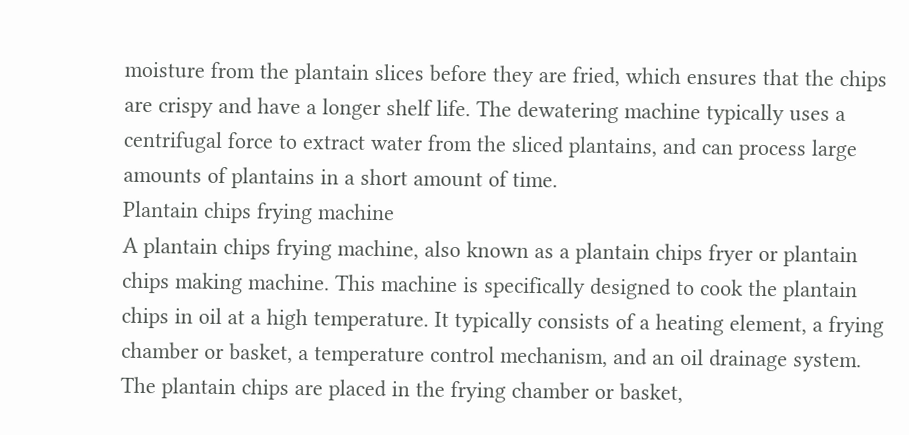moisture from the plantain slices before they are fried, which ensures that the chips are crispy and have a longer shelf life. The dewatering machine typically uses a centrifugal force to extract water from the sliced plantains, and can process large amounts of plantains in a short amount of time.
Plantain chips frying machine
A plantain chips frying machine, also known as a plantain chips fryer or plantain chips making machine. This machine is specifically designed to cook the plantain chips in oil at a high temperature. It typically consists of a heating element, a frying chamber or basket, a temperature control mechanism, and an oil drainage system. The plantain chips are placed in the frying chamber or basket,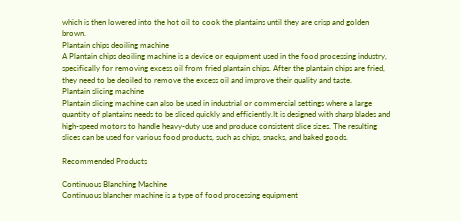which is then lowered into the hot oil to cook the plantains until they are crisp and golden brown.
Plantain chips deoiling machine
A Plantain chips deoiling machine is a device or equipment used in the food processing industry, specifically for removing excess oil from fried plantain chips. After the plantain chips are fried, they need to be deoiled to remove the excess oil and improve their quality and taste.
Plantain slicing machine
Plantain slicing machine can also be used in industrial or commercial settings where a large quantity of plantains needs to be sliced quickly and efficiently.It is designed with sharp blades and high-speed motors to handle heavy-duty use and produce consistent slice sizes. The resulting slices can be used for various food products, such as chips, snacks, and baked goods.

Recommended Products

Continuous Blanching Machine
Continuous blancher machine is a type of food processing equipment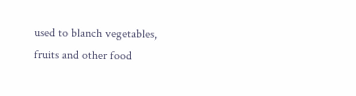used to blanch vegetables, fruits and other food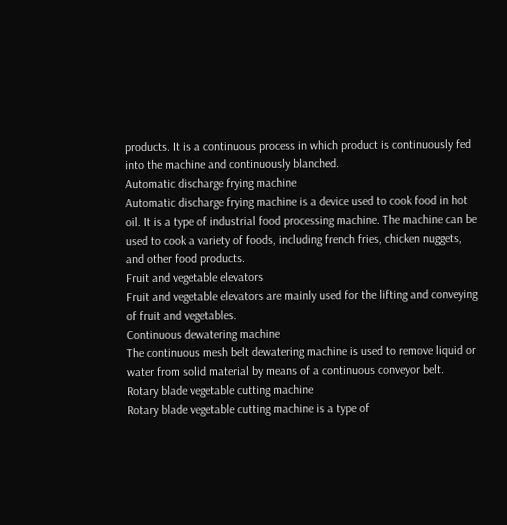products. It is a continuous process in which product is continuously fed into the machine and continuously blanched.
Automatic discharge frying machine
Automatic discharge frying machine is a device used to cook food in hot oil. It is a type of industrial food processing machine. The machine can be used to cook a variety of foods, including french fries, chicken nuggets, and other food products.
Fruit and vegetable elevators
Fruit and vegetable elevators are mainly used for the lifting and conveying of fruit and vegetables.
Continuous dewatering machine
The continuous mesh belt dewatering machine is used to remove liquid or water from solid material by means of a continuous conveyor belt.
Rotary blade vegetable cutting machine
Rotary blade vegetable cutting machine is a type of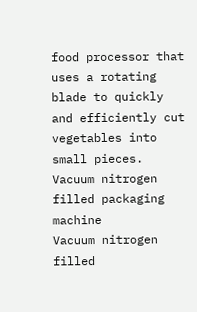food processor that uses a rotating blade to quickly and efficiently cut vegetables into small pieces.
Vacuum nitrogen filled packaging machine
Vacuum nitrogen filled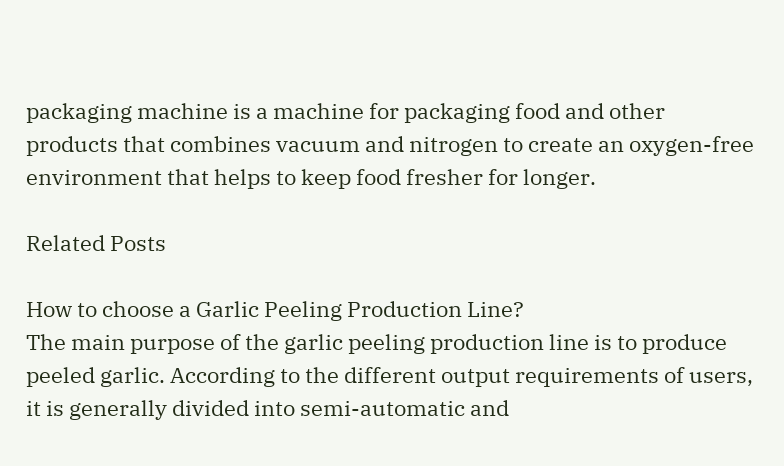packaging machine is a machine for packaging food and other products that combines vacuum and nitrogen to create an oxygen-free environment that helps to keep food fresher for longer.

Related Posts

How to choose a Garlic Peeling Production Line?
The main purpose of the garlic peeling production line is to produce peeled garlic. According to the different output requirements of users, it is generally divided into semi-automatic and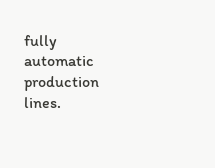fully automatic production lines.